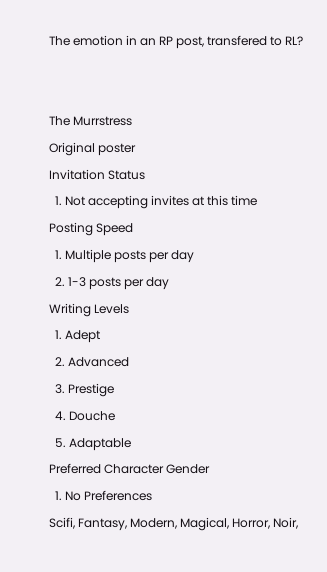The emotion in an RP post, transfered to RL?


The Murrstress
Original poster
Invitation Status
  1. Not accepting invites at this time
Posting Speed
  1. Multiple posts per day
  2. 1-3 posts per day
Writing Levels
  1. Adept
  2. Advanced
  3. Prestige
  4. Douche
  5. Adaptable
Preferred Character Gender
  1. No Preferences
Scifi, Fantasy, Modern, Magical, Horror, Noir,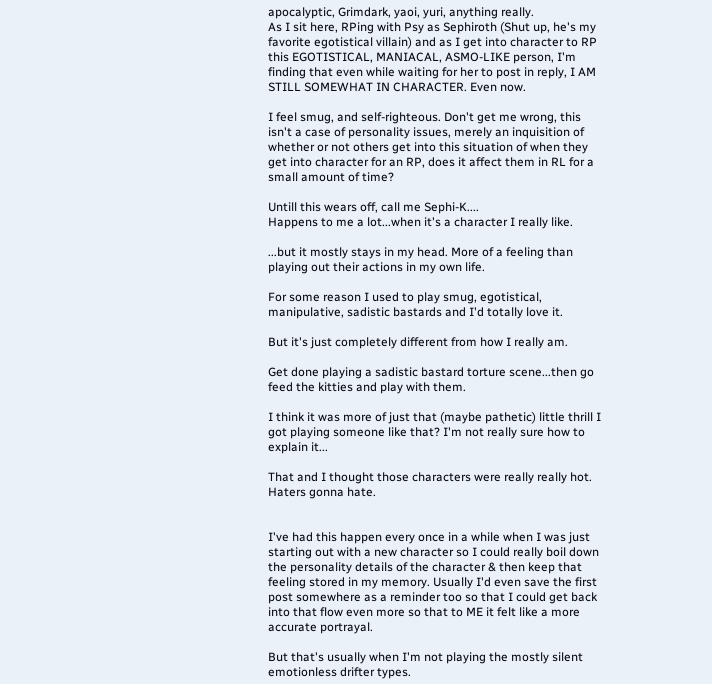apocalyptic, Grimdark, yaoi, yuri, anything really.
As I sit here, RPing with Psy as Sephiroth (Shut up, he's my favorite egotistical villain) and as I get into character to RP this EGOTISTICAL, MANIACAL, ASMO-LIKE person, I'm finding that even while waiting for her to post in reply, I AM STILL SOMEWHAT IN CHARACTER. Even now.

I feel smug, and self-righteous. Don't get me wrong, this isn't a case of personality issues, merely an inquisition of whether or not others get into this situation of when they get into character for an RP, does it affect them in RL for a small amount of time?

Untill this wears off, call me Sephi-K....
Happens to me a lot...when it's a character I really like.

...but it mostly stays in my head. More of a feeling than playing out their actions in my own life.

For some reason I used to play smug, egotistical, manipulative, sadistic bastards and I'd totally love it.

But it's just completely different from how I really am.

Get done playing a sadistic bastard torture scene...then go feed the kitties and play with them.

I think it was more of just that (maybe pathetic) little thrill I got playing someone like that? I'm not really sure how to explain it...

That and I thought those characters were really really hot.
Haters gonna hate.


I've had this happen every once in a while when I was just starting out with a new character so I could really boil down the personality details of the character & then keep that feeling stored in my memory. Usually I'd even save the first post somewhere as a reminder too so that I could get back into that flow even more so that to ME it felt like a more accurate portrayal.

But that's usually when I'm not playing the mostly silent emotionless drifter types.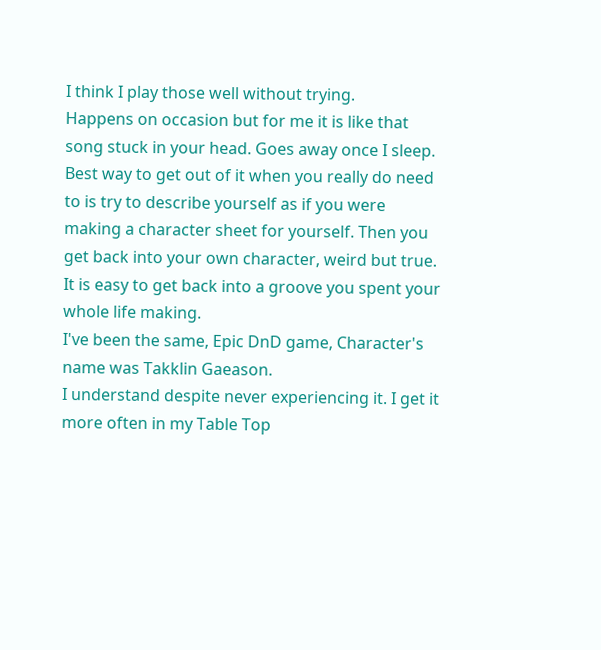I think I play those well without trying.
Happens on occasion but for me it is like that song stuck in your head. Goes away once I sleep. Best way to get out of it when you really do need to is try to describe yourself as if you were making a character sheet for yourself. Then you get back into your own character, weird but true. It is easy to get back into a groove you spent your whole life making.
I've been the same, Epic DnD game, Character's name was Takklin Gaeason.
I understand despite never experiencing it. I get it more often in my Table Top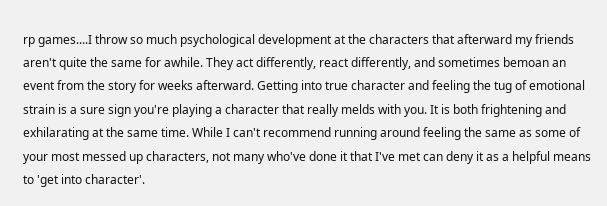rp games....I throw so much psychological development at the characters that afterward my friends aren't quite the same for awhile. They act differently, react differently, and sometimes bemoan an event from the story for weeks afterward. Getting into true character and feeling the tug of emotional strain is a sure sign you're playing a character that really melds with you. It is both frightening and exhilarating at the same time. While I can't recommend running around feeling the same as some of your most messed up characters, not many who've done it that I've met can deny it as a helpful means to 'get into character'.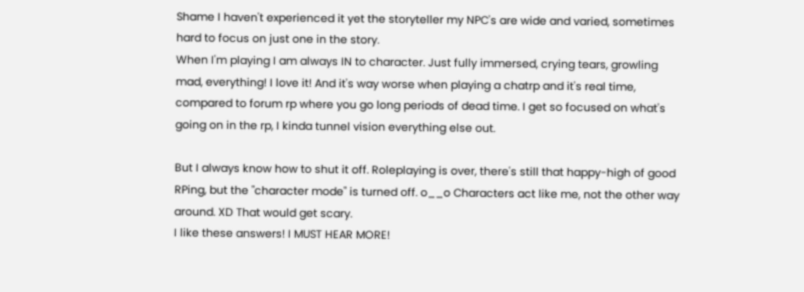Shame I haven't experienced it yet the storyteller my NPC's are wide and varied, sometimes hard to focus on just one in the story.
When I'm playing I am always IN to character. Just fully immersed, crying tears, growling mad, everything! I love it! And it's way worse when playing a chatrp and it's real time, compared to forum rp where you go long periods of dead time. I get so focused on what's going on in the rp, I kinda tunnel vision everything else out.

But I always know how to shut it off. Roleplaying is over, there's still that happy-high of good RPing, but the "character mode" is turned off. o__o Characters act like me, not the other way around. XD That would get scary.
I like these answers! I MUST HEAR MORE!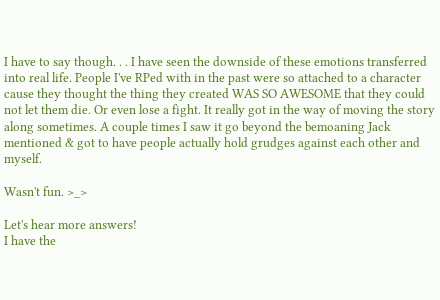I have to say though. . . I have seen the downside of these emotions transferred into real life. People I've RPed with in the past were so attached to a character cause they thought the thing they created WAS SO AWESOME that they could not let them die. Or even lose a fight. It really got in the way of moving the story along sometimes. A couple times I saw it go beyond the bemoaning Jack mentioned & got to have people actually hold grudges against each other and myself.

Wasn't fun. >_>

Let's hear more answers!
I have the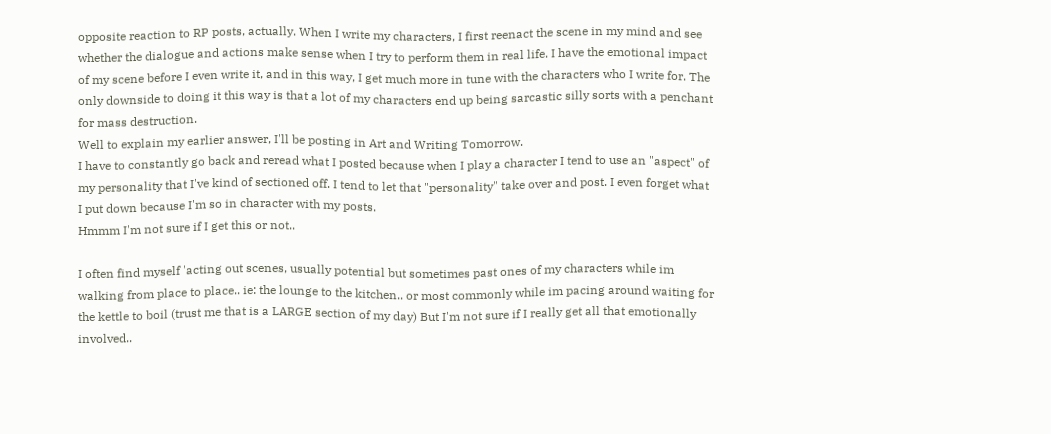opposite reaction to RP posts, actually. When I write my characters, I first reenact the scene in my mind and see whether the dialogue and actions make sense when I try to perform them in real life. I have the emotional impact of my scene before I even write it, and in this way, I get much more in tune with the characters who I write for. The only downside to doing it this way is that a lot of my characters end up being sarcastic silly sorts with a penchant for mass destruction.
Well to explain my earlier answer, I'll be posting in Art and Writing Tomorrow.
I have to constantly go back and reread what I posted because when I play a character I tend to use an "aspect" of my personality that I've kind of sectioned off. I tend to let that "personality" take over and post. I even forget what I put down because I'm so in character with my posts.
Hmmm I'm not sure if I get this or not..

I often find myself 'acting out scenes, usually potential but sometimes past ones of my characters while im walking from place to place.. ie: the lounge to the kitchen.. or most commonly while im pacing around waiting for the kettle to boil (trust me that is a LARGE section of my day) But I'm not sure if I really get all that emotionally involved..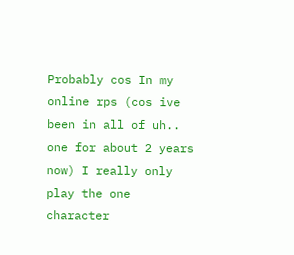Probably cos In my online rps (cos ive been in all of uh.. one for about 2 years now) I really only play the one character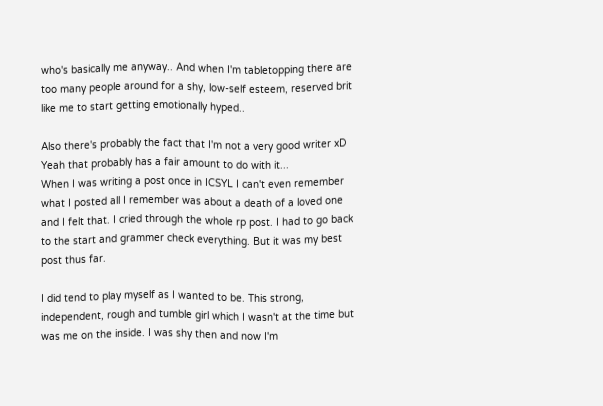who's basically me anyway.. And when I'm tabletopping there are too many people around for a shy, low-self esteem, reserved brit like me to start getting emotionally hyped..

Also there's probably the fact that I'm not a very good writer xD Yeah that probably has a fair amount to do with it...
When I was writing a post once in ICSYL I can't even remember what I posted all I remember was about a death of a loved one and I felt that. I cried through the whole rp post. I had to go back to the start and grammer check everything. But it was my best post thus far.

I did tend to play myself as I wanted to be. This strong, independent, rough and tumble girl which I wasn't at the time but was me on the inside. I was shy then and now I'm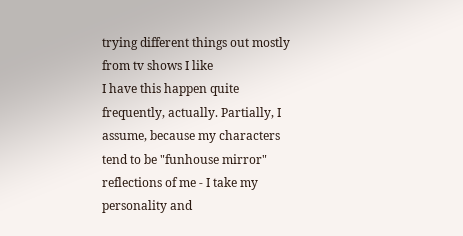trying different things out mostly from tv shows I like
I have this happen quite frequently, actually. Partially, I assume, because my characters tend to be "funhouse mirror" reflections of me - I take my personality and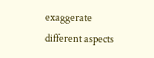exaggerate different aspects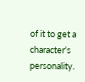of it to get a character's personality.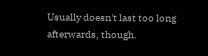Usually doesn't last too long afterwards, though.